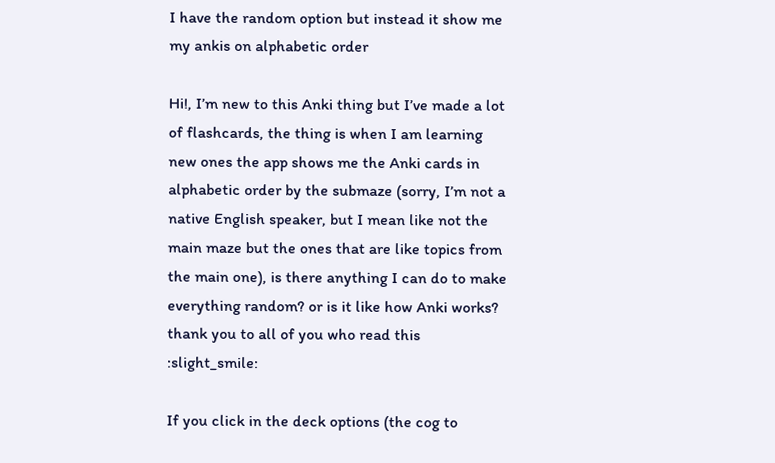I have the random option but instead it show me my ankis on alphabetic order

Hi!, I’m new to this Anki thing but I’ve made a lot of flashcards, the thing is when I am learning new ones the app shows me the Anki cards in alphabetic order by the submaze (sorry, I’m not a native English speaker, but I mean like not the main maze but the ones that are like topics from the main one), is there anything I can do to make everything random? or is it like how Anki works? thank you to all of you who read this :slight_smile:

If you click in the deck options (the cog to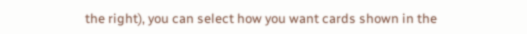the right), you can select how you want cards shown in the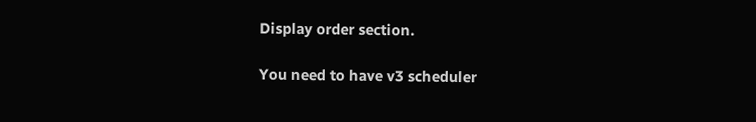Display order section.

You need to have v3 scheduler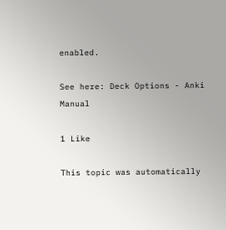enabled.

See here: Deck Options - Anki Manual

1 Like

This topic was automatically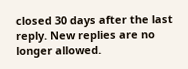closed 30 days after the last reply. New replies are no longer allowed.